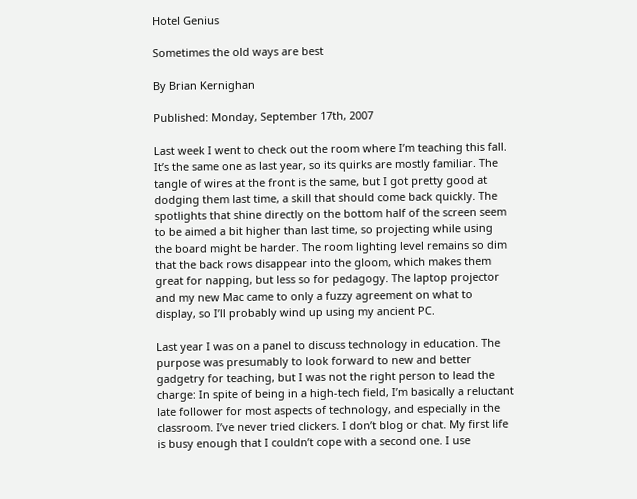Hotel Genius

Sometimes the old ways are best

By Brian Kernighan

Published: Monday, September 17th, 2007

Last week I went to check out the room where I’m teaching this fall. It’s the same one as last year, so its quirks are mostly familiar. The tangle of wires at the front is the same, but I got pretty good at dodging them last time, a skill that should come back quickly. The spotlights that shine directly on the bottom half of the screen seem to be aimed a bit higher than last time, so projecting while using the board might be harder. The room lighting level remains so dim that the back rows disappear into the gloom, which makes them great for napping, but less so for pedagogy. The laptop projector and my new Mac came to only a fuzzy agreement on what to display, so I’ll probably wind up using my ancient PC.

Last year I was on a panel to discuss technology in education. The purpose was presumably to look forward to new and better gadgetry for teaching, but I was not the right person to lead the charge: In spite of being in a high-tech field, I’m basically a reluctant late follower for most aspects of technology, and especially in the classroom. I’ve never tried clickers. I don’t blog or chat. My first life is busy enough that I couldn’t cope with a second one. I use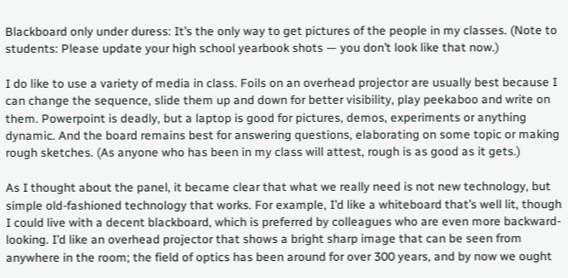Blackboard only under duress: It’s the only way to get pictures of the people in my classes. (Note to students: Please update your high school yearbook shots — you don’t look like that now.)

I do like to use a variety of media in class. Foils on an overhead projector are usually best because I can change the sequence, slide them up and down for better visibility, play peekaboo and write on them. Powerpoint is deadly, but a laptop is good for pictures, demos, experiments or anything dynamic. And the board remains best for answering questions, elaborating on some topic or making rough sketches. (As anyone who has been in my class will attest, rough is as good as it gets.)

As I thought about the panel, it became clear that what we really need is not new technology, but simple old-fashioned technology that works. For example, I’d like a whiteboard that’s well lit, though I could live with a decent blackboard, which is preferred by colleagues who are even more backward-looking. I’d like an overhead projector that shows a bright sharp image that can be seen from anywhere in the room; the field of optics has been around for over 300 years, and by now we ought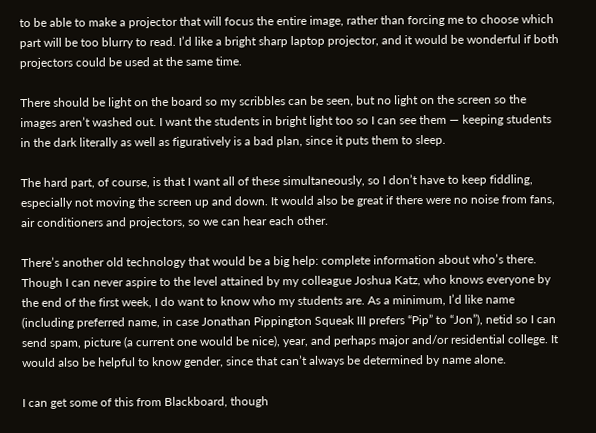to be able to make a projector that will focus the entire image, rather than forcing me to choose which part will be too blurry to read. I’d like a bright sharp laptop projector, and it would be wonderful if both projectors could be used at the same time.

There should be light on the board so my scribbles can be seen, but no light on the screen so the images aren’t washed out. I want the students in bright light too so I can see them — keeping students in the dark literally as well as figuratively is a bad plan, since it puts them to sleep.

The hard part, of course, is that I want all of these simultaneously, so I don’t have to keep fiddling, especially not moving the screen up and down. It would also be great if there were no noise from fans, air conditioners and projectors, so we can hear each other.

There’s another old technology that would be a big help: complete information about who’s there. Though I can never aspire to the level attained by my colleague Joshua Katz, who knows everyone by the end of the first week, I do want to know who my students are. As a minimum, I’d like name (including preferred name, in case Jonathan Pippington Squeak III prefers “Pip” to “Jon”), netid so I can send spam, picture (a current one would be nice), year, and perhaps major and/or residential college. It would also be helpful to know gender, since that can’t always be determined by name alone.

I can get some of this from Blackboard, though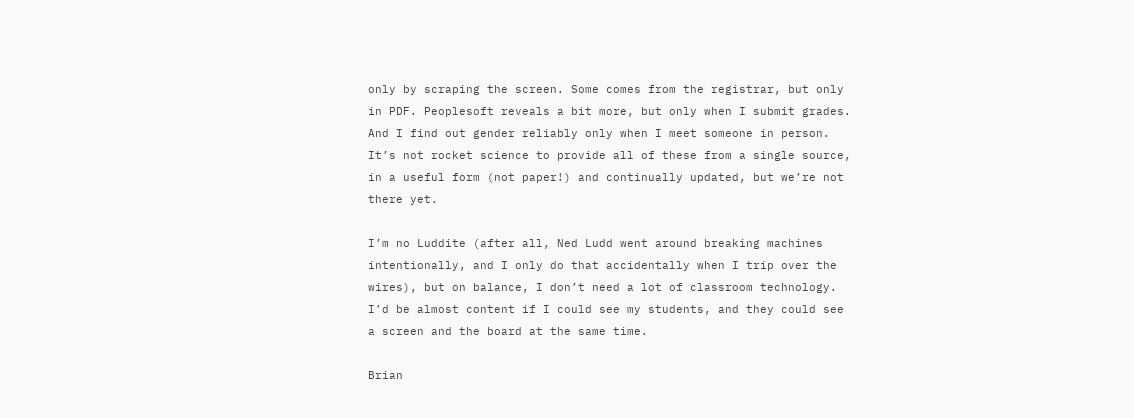only by scraping the screen. Some comes from the registrar, but only in PDF. Peoplesoft reveals a bit more, but only when I submit grades. And I find out gender reliably only when I meet someone in person. It’s not rocket science to provide all of these from a single source, in a useful form (not paper!) and continually updated, but we’re not there yet.

I’m no Luddite (after all, Ned Ludd went around breaking machines intentionally, and I only do that accidentally when I trip over the wires), but on balance, I don’t need a lot of classroom technology. I’d be almost content if I could see my students, and they could see a screen and the board at the same time.

Brian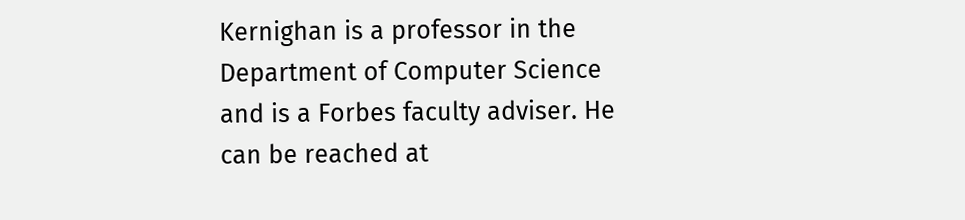Kernighan is a professor in the Department of Computer Science and is a Forbes faculty adviser. He can be reached at